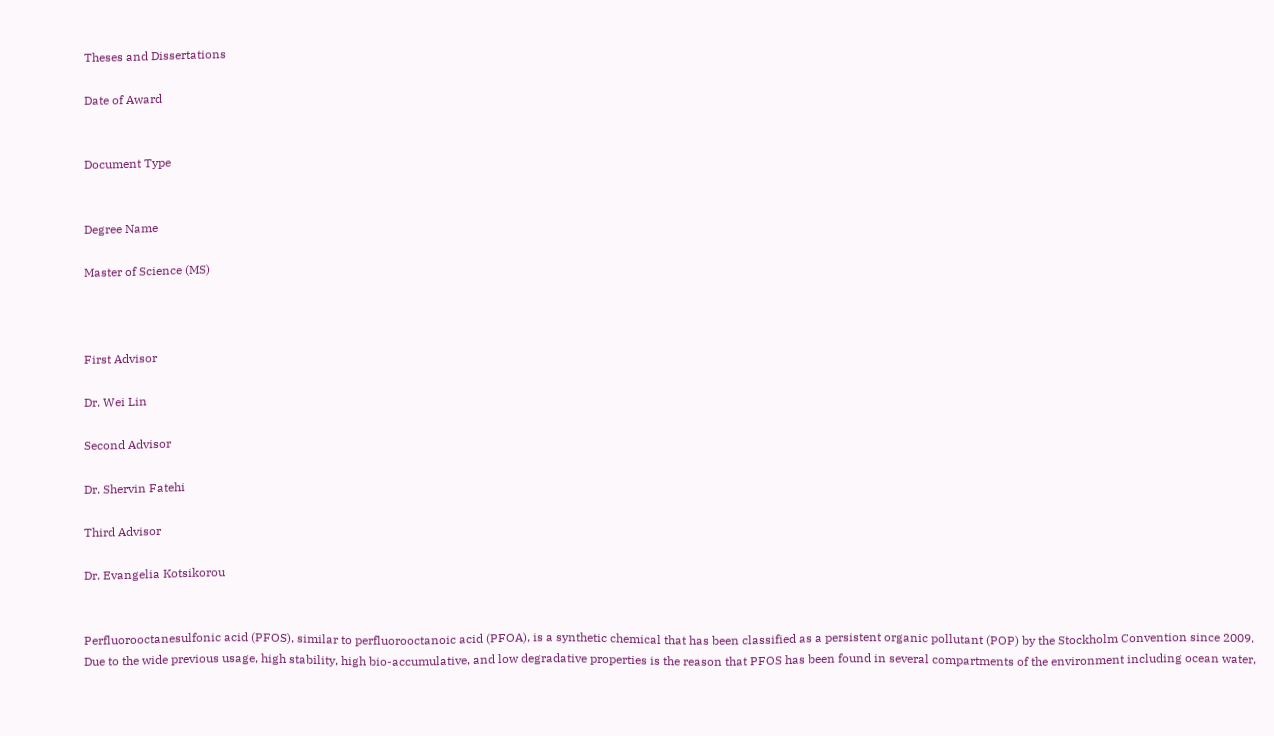Theses and Dissertations

Date of Award


Document Type


Degree Name

Master of Science (MS)



First Advisor

Dr. Wei Lin

Second Advisor

Dr. Shervin Fatehi

Third Advisor

Dr. Evangelia Kotsikorou


Perfluorooctanesulfonic acid (PFOS), similar to perfluorooctanoic acid (PFOA), is a synthetic chemical that has been classified as a persistent organic pollutant (POP) by the Stockholm Convention since 2009. Due to the wide previous usage, high stability, high bio-accumulative, and low degradative properties is the reason that PFOS has been found in several compartments of the environment including ocean water,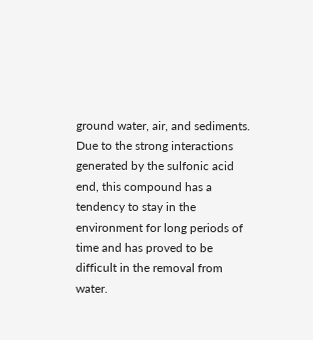ground water, air, and sediments. Due to the strong interactions generated by the sulfonic acid end, this compound has a tendency to stay in the environment for long periods of time and has proved to be difficult in the removal from water.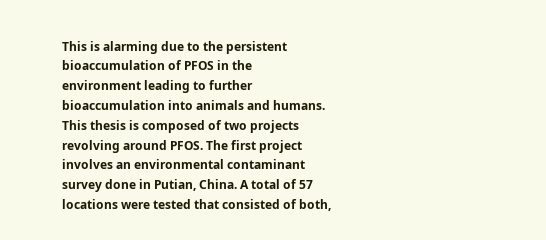This is alarming due to the persistent bioaccumulation of PFOS in the environment leading to further bioaccumulation into animals and humans. This thesis is composed of two projects revolving around PFOS. The first project involves an environmental contaminant survey done in Putian, China. A total of 57 locations were tested that consisted of both,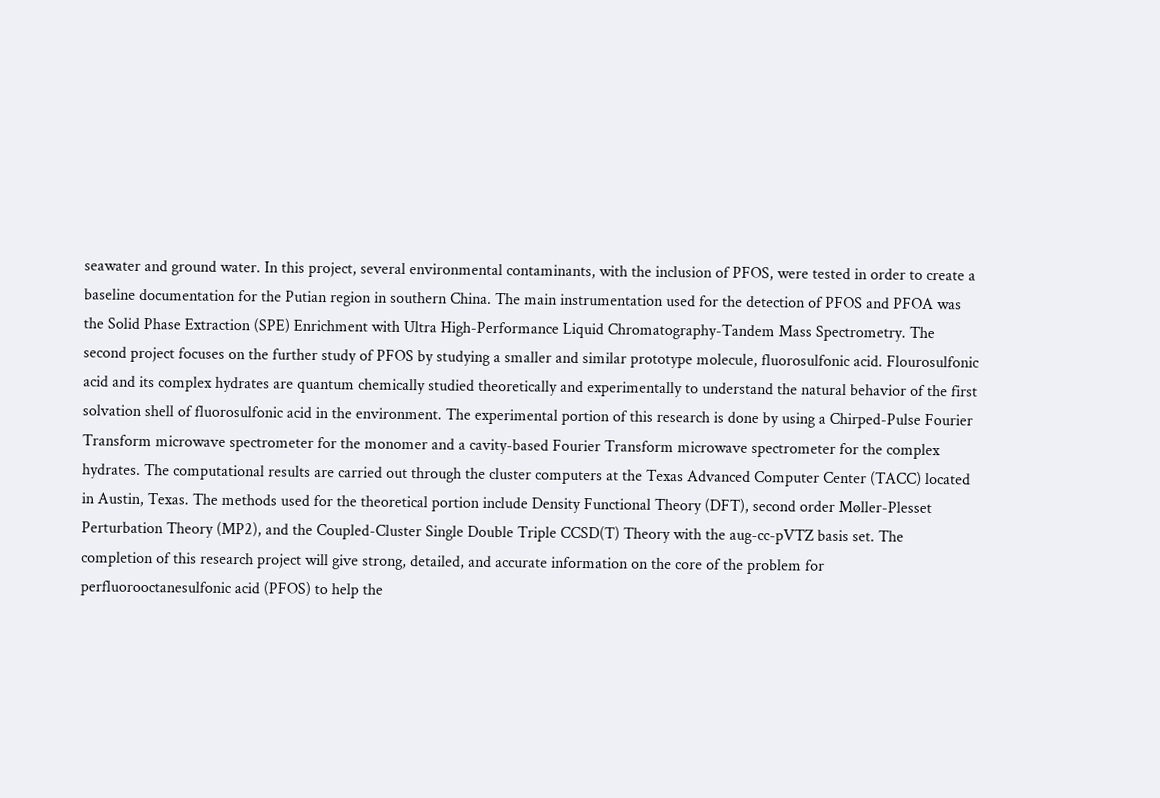seawater and ground water. In this project, several environmental contaminants, with the inclusion of PFOS, were tested in order to create a baseline documentation for the Putian region in southern China. The main instrumentation used for the detection of PFOS and PFOA was the Solid Phase Extraction (SPE) Enrichment with Ultra High-Performance Liquid Chromatography-Tandem Mass Spectrometry. The second project focuses on the further study of PFOS by studying a smaller and similar prototype molecule, fluorosulfonic acid. Flourosulfonic acid and its complex hydrates are quantum chemically studied theoretically and experimentally to understand the natural behavior of the first solvation shell of fluorosulfonic acid in the environment. The experimental portion of this research is done by using a Chirped-Pulse Fourier Transform microwave spectrometer for the monomer and a cavity-based Fourier Transform microwave spectrometer for the complex hydrates. The computational results are carried out through the cluster computers at the Texas Advanced Computer Center (TACC) located in Austin, Texas. The methods used for the theoretical portion include Density Functional Theory (DFT), second order Møller-Plesset Perturbation Theory (MP2), and the Coupled-Cluster Single Double Triple CCSD(T) Theory with the aug-cc-pVTZ basis set. The completion of this research project will give strong, detailed, and accurate information on the core of the problem for perfluorooctanesulfonic acid (PFOS) to help the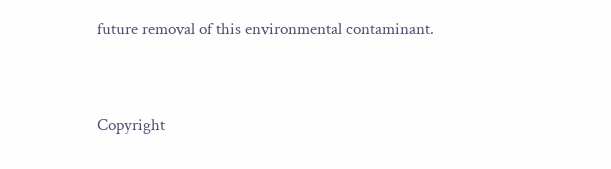future removal of this environmental contaminant.


Copyright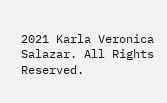2021 Karla Veronica Salazar. All Rights Reserved.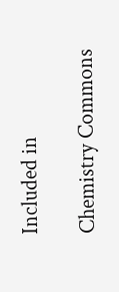Included in

Chemistry Commons